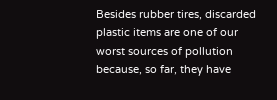Besides rubber tires, discarded plastic items are one of our worst sources of pollution because, so far, they have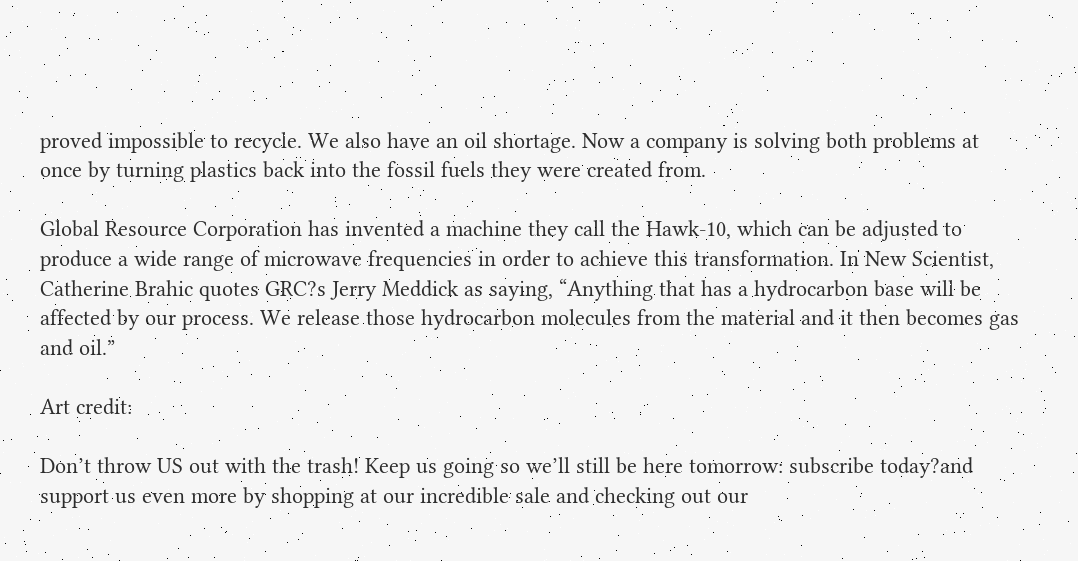proved impossible to recycle. We also have an oil shortage. Now a company is solving both problems at once by turning plastics back into the fossil fuels they were created from.

Global Resource Corporation has invented a machine they call the Hawk-10, which can be adjusted to produce a wide range of microwave frequencies in order to achieve this transformation. In New Scientist, Catherine Brahic quotes GRC?s Jerry Meddick as saying, “Anything that has a hydrocarbon base will be affected by our process. We release those hydrocarbon molecules from the material and it then becomes gas and oil.”

Art credit:

Don’t throw US out with the trash! Keep us going so we’ll still be here tomorrow: subscribe today?and support us even more by shopping at our incredible sale and checking out our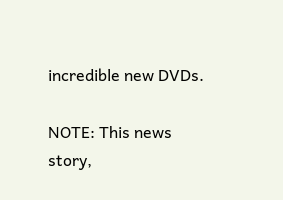incredible new DVDs.

NOTE: This news story,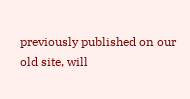previously published on our old site, will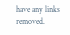have any links removed.